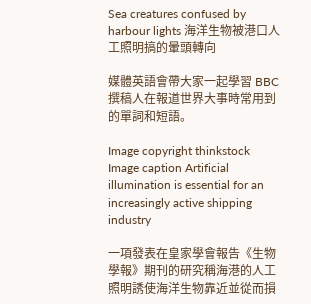Sea creatures confused by harbour lights 海洋生物被港口人工照明搞的暈頭轉向

媒體英語會帶大家一起學習 BBC 撰稿人在報道世界大事時常用到的單詞和短語。

Image copyright thinkstock
Image caption Artificial illumination is essential for an increasingly active shipping industry

一項發表在皇家學會報告《生物學報》期刊的研究稱海港的人工照明誘使海洋生物靠近並從而損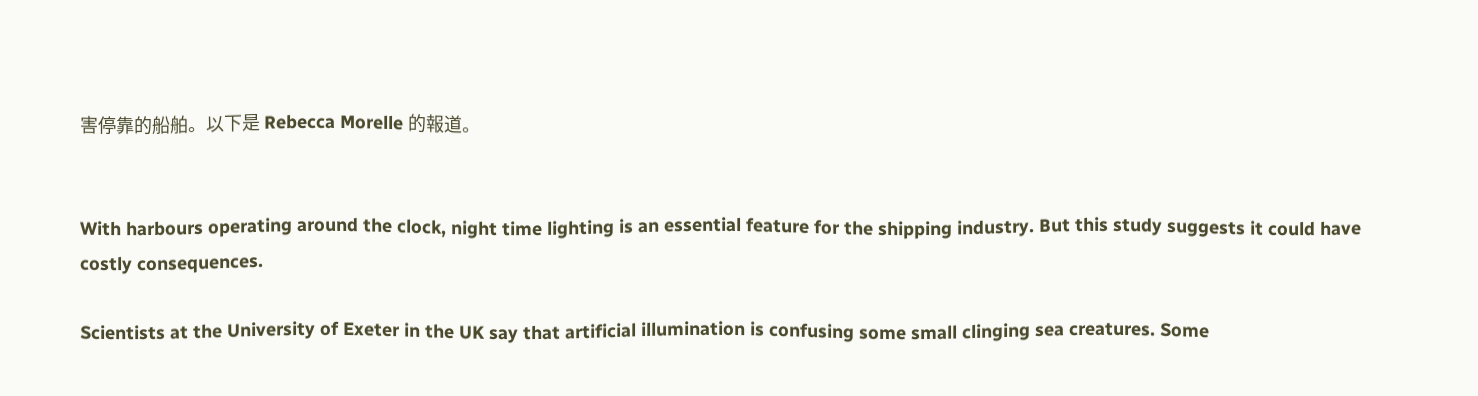害停靠的船舶。以下是 Rebecca Morelle 的報道。


With harbours operating around the clock, night time lighting is an essential feature for the shipping industry. But this study suggests it could have costly consequences.

Scientists at the University of Exeter in the UK say that artificial illumination is confusing some small clinging sea creatures. Some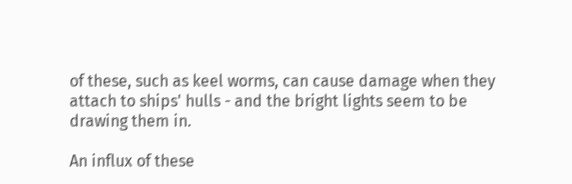of these, such as keel worms, can cause damage when they attach to ships' hulls - and the bright lights seem to be drawing them in.

An influx of these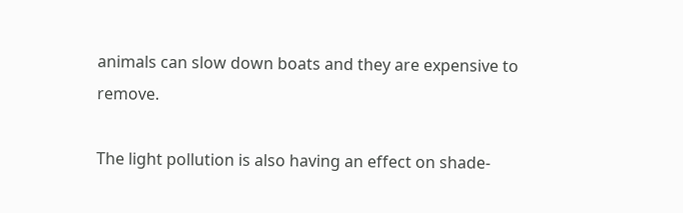animals can slow down boats and they are expensive to remove.

The light pollution is also having an effect on shade-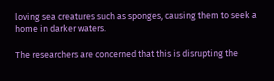loving sea creatures such as sponges, causing them to seek a home in darker waters.

The researchers are concerned that this is disrupting the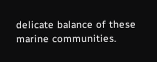delicate balance of these marine communities.